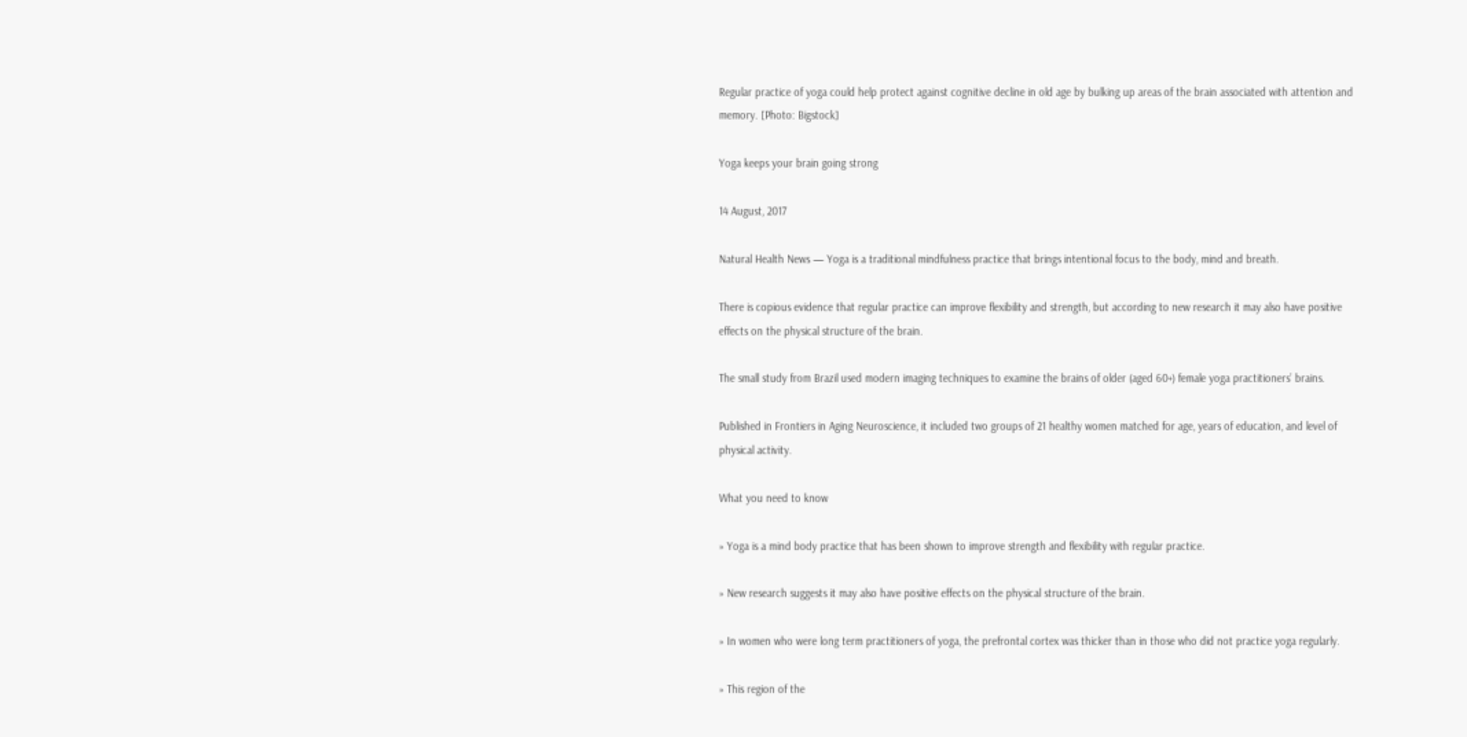Regular practice of yoga could help protect against cognitive decline in old age by bulking up areas of the brain associated with attention and memory. [Photo: Bigstock]

Yoga keeps your brain going strong

14 August, 2017

Natural Health News — Yoga is a traditional mindfulness practice that brings intentional focus to the body, mind and breath.

There is copious evidence that regular practice can improve flexibility and strength, but according to new research it may also have positive effects on the physical structure of the brain.

The small study from Brazil used modern imaging techniques to examine the brains of older (aged 60+) female yoga practitioners’ brains.

Published in Frontiers in Aging Neuroscience, it included two groups of 21 healthy women matched for age, years of education, and level of physical activity.

What you need to know

» Yoga is a mind body practice that has been shown to improve strength and flexibility with regular practice.

» New research suggests it may also have positive effects on the physical structure of the brain.

» In women who were long term practitioners of yoga, the prefrontal cortex was thicker than in those who did not practice yoga regularly.

» This region of the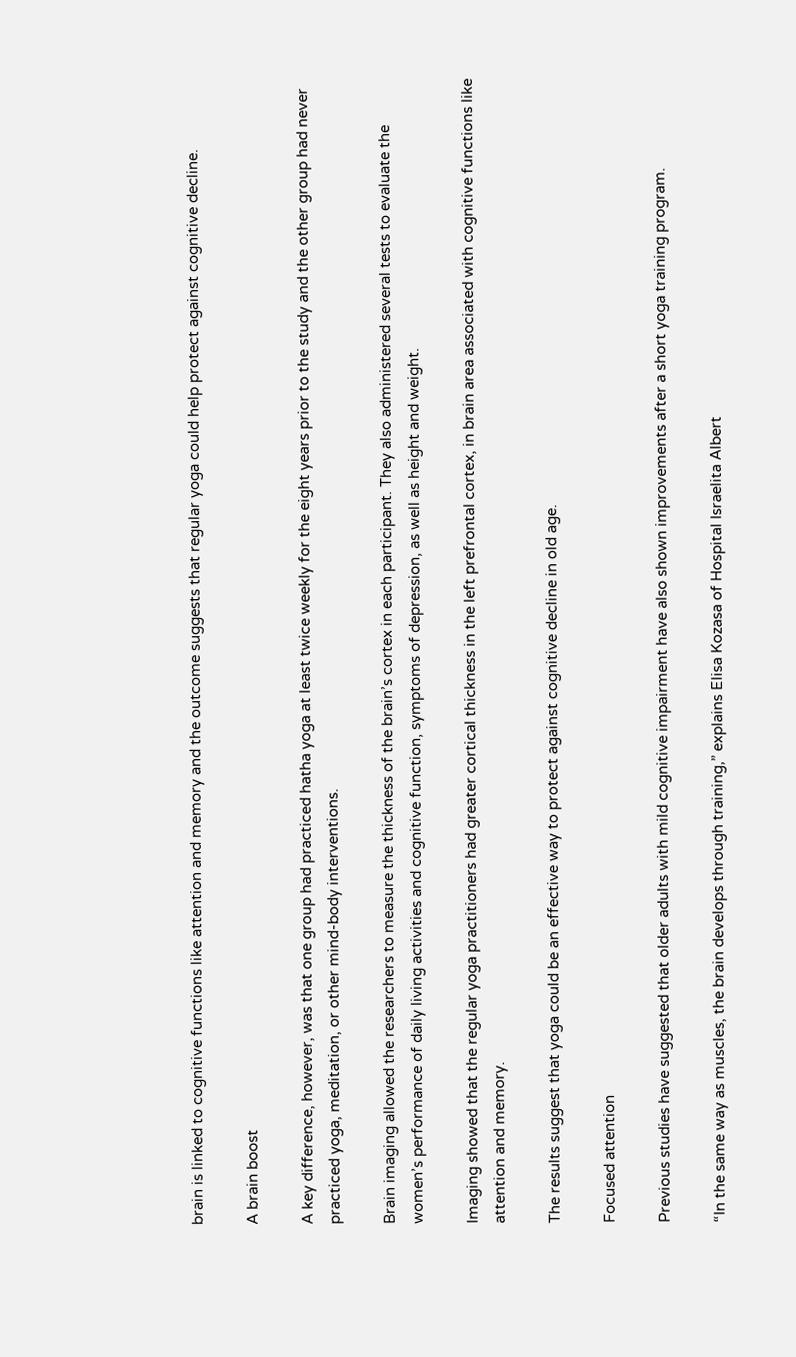brain is linked to cognitive functions like attention and memory and the outcome suggests that regular yoga could help protect against cognitive decline.

A brain boost

A key difference, however, was that one group had practiced hatha yoga at least twice weekly for the eight years prior to the study and the other group had never practiced yoga, meditation, or other mind-body interventions.

Brain imaging allowed the researchers to measure the thickness of the brain’s cortex in each participant. They also administered several tests to evaluate the women’s performance of daily living activities and cognitive function, symptoms of depression, as well as height and weight.

Imaging showed that the regular yoga practitioners had greater cortical thickness in the left prefrontal cortex, in brain area associated with cognitive functions like attention and memory.

The results suggest that yoga could be an effective way to protect against cognitive decline in old age.

Focused attention

Previous studies have suggested that older adults with mild cognitive impairment have also shown improvements after a short yoga training program.

“In the same way as muscles, the brain develops through training,” explains Elisa Kozasa of Hospital Israelita Albert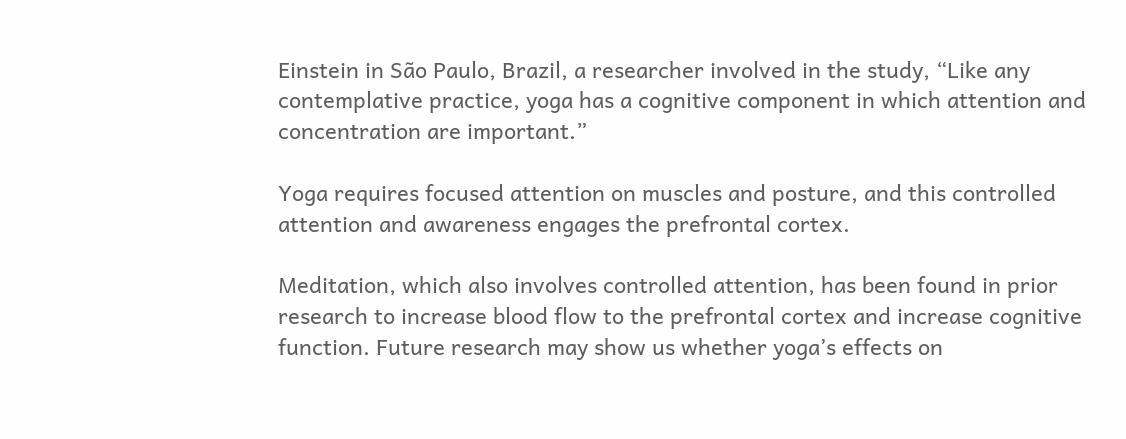Einstein in São Paulo, Brazil, a researcher involved in the study, “Like any contemplative practice, yoga has a cognitive component in which attention and concentration are important.”

Yoga requires focused attention on muscles and posture, and this controlled attention and awareness engages the prefrontal cortex.

Meditation, which also involves controlled attention, has been found in prior research to increase blood flow to the prefrontal cortex and increase cognitive function. Future research may show us whether yoga’s effects on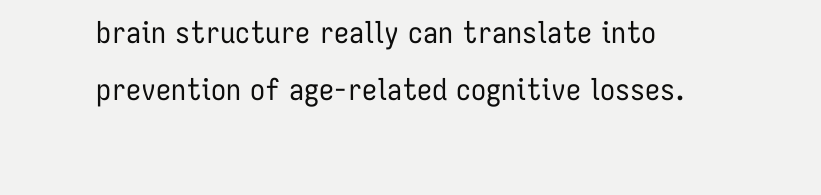brain structure really can translate into prevention of age-related cognitive losses.